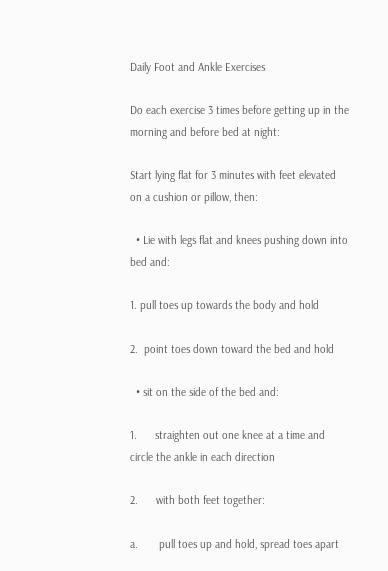Daily Foot and Ankle Exercises

Do each exercise 3 times before getting up in the morning and before bed at night:

Start lying flat for 3 minutes with feet elevated on a cushion or pillow, then:

  • Lie with legs flat and knees pushing down into bed and:

1. pull toes up towards the body and hold

2.  point toes down toward the bed and hold

  • sit on the side of the bed and:

1.      straighten out one knee at a time and circle the ankle in each direction

2.      with both feet together:

a.       pull toes up and hold, spread toes apart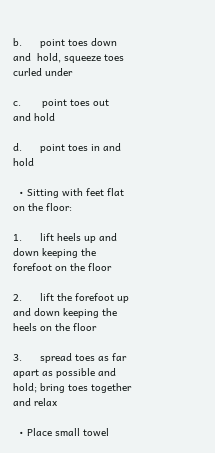b.      point toes down and  hold, squeeze toes curled under

c.       point toes out  and hold

d.      point toes in and hold

  • Sitting with feet flat on the floor:

1.      lift heels up and down keeping the forefoot on the floor

2.      lift the forefoot up and down keeping the heels on the floor

3.      spread toes as far apart as possible and hold; bring toes together and relax

  • Place small towel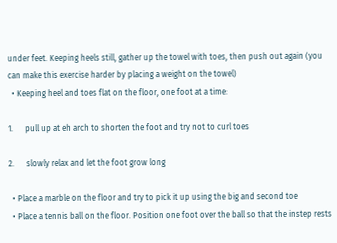under feet. Keeping heels still, gather up the towel with toes, then push out again (you can make this exercise harder by placing a weight on the towel)
  • Keeping heel and toes flat on the floor, one foot at a time:

1.      pull up at eh arch to shorten the foot and try not to curl toes

2.      slowly relax and let the foot grow long

  • Place a marble on the floor and try to pick it up using the big and second toe
  • Place a tennis ball on the floor. Position one foot over the ball so that the instep rests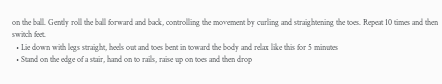on the ball. Gently roll the ball forward and back, controlling the movement by curling and straightening the toes. Repeat 10 times and then switch feet.
  • Lie down with legs straight, heels out and toes bent in toward the body and relax like this for 5 minutes
  • Stand on the edge of a stair, hand on to rails, raise up on toes and then drop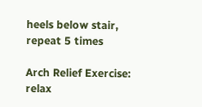heels below stair, repeat 5 times

Arch Relief Exercise: relax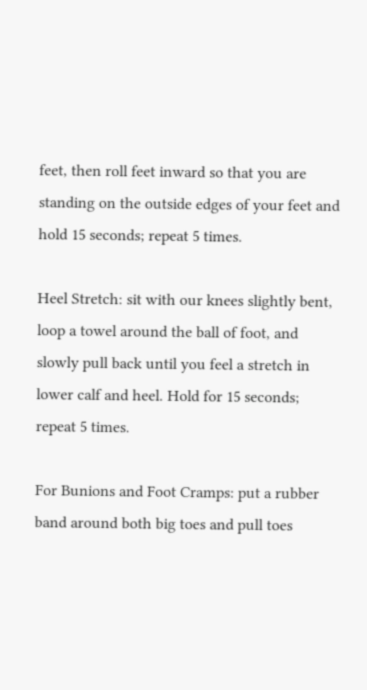feet, then roll feet inward so that you are standing on the outside edges of your feet and hold 15 seconds; repeat 5 times.

Heel Stretch: sit with our knees slightly bent, loop a towel around the ball of foot, and slowly pull back until you feel a stretch in lower calf and heel. Hold for 15 seconds; repeat 5 times.

For Bunions and Foot Cramps: put a rubber band around both big toes and pull toes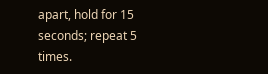apart, hold for 15 seconds; repeat 5 times.